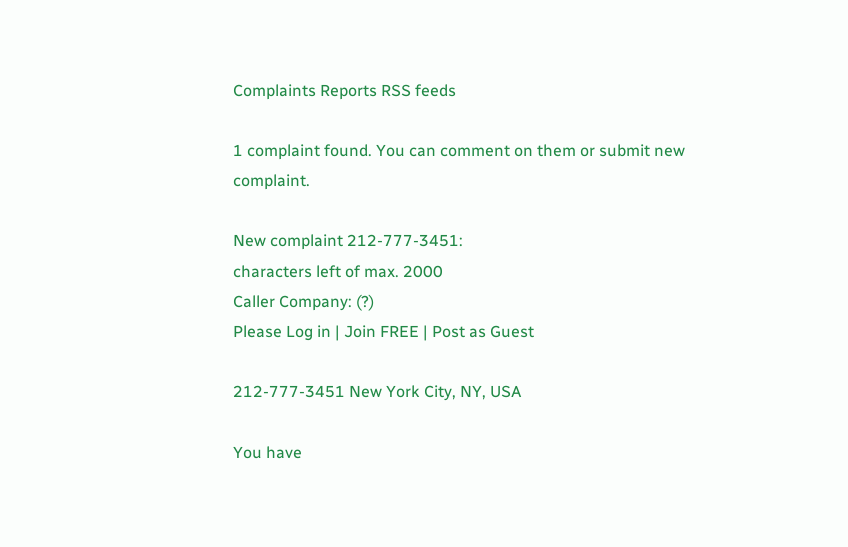Complaints Reports RSS feeds

1 complaint found. You can comment on them or submit new complaint.

New complaint 212-777-3451:
characters left of max. 2000
Caller Company: (?)
Please Log in | Join FREE | Post as Guest

212-777-3451 New York City, NY, USA

You have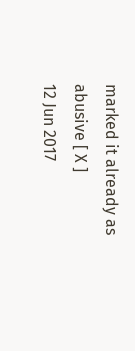marked it already as abusive [ X ]
12 Jun 2017